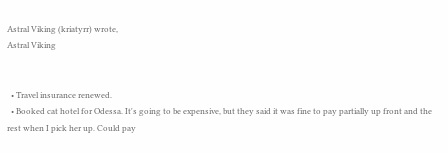Astral Viking (kriatyrr) wrote,
Astral Viking


  • Travel insurance renewed.
  • Booked cat hotel for Odessa. It's going to be expensive, but they said it was fine to pay partially up front and the rest when I pick her up. Could pay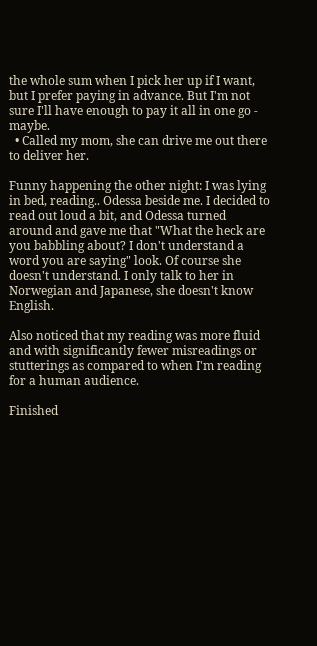the whole sum when I pick her up if I want, but I prefer paying in advance. But I'm not sure I'll have enough to pay it all in one go - maybe.
  • Called my mom, she can drive me out there to deliver her.

Funny happening the other night: I was lying in bed, reading.. Odessa beside me. I decided to read out loud a bit, and Odessa turned around and gave me that "What the heck are you babbling about? I don't understand a word you are saying" look. Of course she doesn't understand. I only talk to her in Norwegian and Japanese, she doesn't know English.

Also noticed that my reading was more fluid and with significantly fewer misreadings or stutterings as compared to when I'm reading for a human audience.

Finished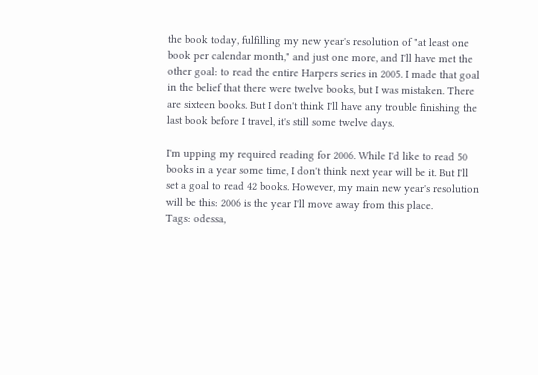the book today, fulfilling my new year's resolution of "at least one book per calendar month," and just one more, and I'll have met the other goal: to read the entire Harpers series in 2005. I made that goal in the belief that there were twelve books, but I was mistaken. There are sixteen books. But I don't think I'll have any trouble finishing the last book before I travel, it's still some twelve days.

I'm upping my required reading for 2006. While I'd like to read 50 books in a year some time, I don't think next year will be it. But I'll set a goal to read 42 books. However, my main new year's resolution will be this: 2006 is the year I'll move away from this place.
Tags: odessa,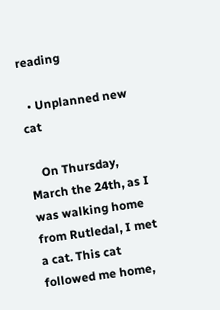reading

  • Unplanned new cat

    On Thursday, March the 24th, as I was walking home from Rutledal, I met a cat. This cat followed me home,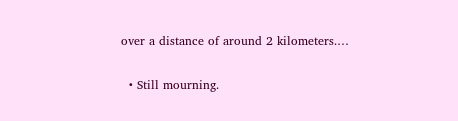over a distance of around 2 kilometers.…

  • Still mourning.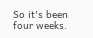So it's been four weeks.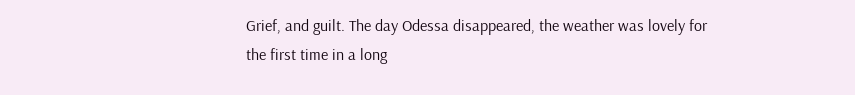Grief, and guilt. The day Odessa disappeared, the weather was lovely for the first time in a long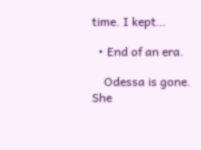time. I kept…

  • End of an era.

    Odessa is gone. She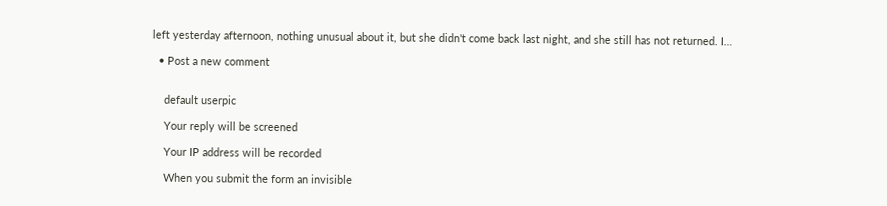left yesterday afternoon, nothing unusual about it, but she didn't come back last night, and she still has not returned. I…

  • Post a new comment


    default userpic

    Your reply will be screened

    Your IP address will be recorded

    When you submit the form an invisible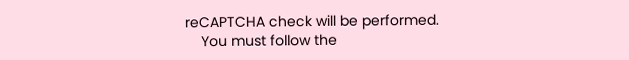reCAPTCHA check will be performed.
    You must follow the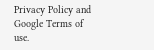Privacy Policy and Google Terms of use.